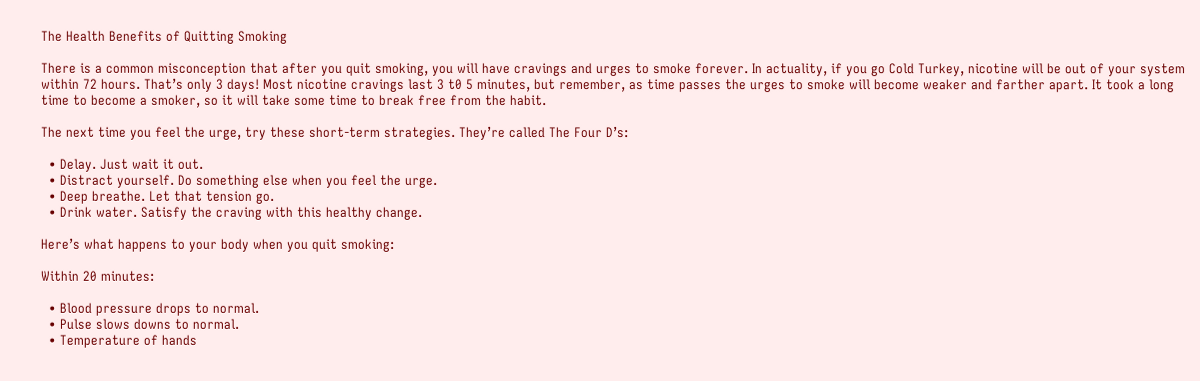The Health Benefits of Quitting Smoking

There is a common misconception that after you quit smoking, you will have cravings and urges to smoke forever. In actuality, if you go Cold Turkey, nicotine will be out of your system within 72 hours. That’s only 3 days! Most nicotine cravings last 3 t0 5 minutes, but remember, as time passes the urges to smoke will become weaker and farther apart. It took a long time to become a smoker, so it will take some time to break free from the habit.

The next time you feel the urge, try these short-term strategies. They’re called The Four D’s:

  • Delay. Just wait it out.
  • Distract yourself. Do something else when you feel the urge.
  • Deep breathe. Let that tension go.
  • Drink water. Satisfy the craving with this healthy change.

Here’s what happens to your body when you quit smoking:

Within 20 minutes:

  • Blood pressure drops to normal.
  • Pulse slows downs to normal.
  • Temperature of hands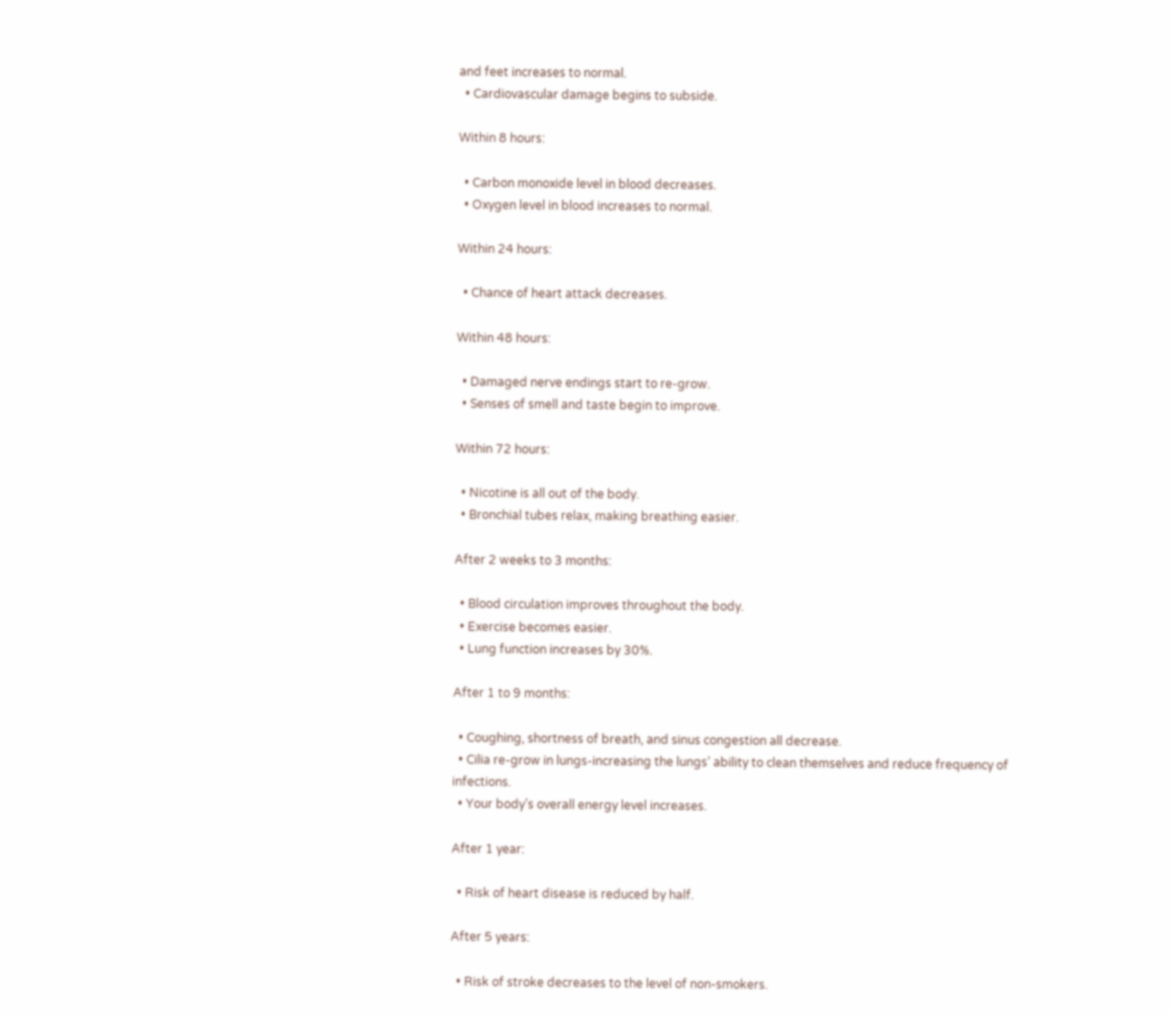and feet increases to normal.
  • Cardiovascular damage begins to subside.

Within 8 hours:

  • Carbon monoxide level in blood decreases.
  • Oxygen level in blood increases to normal.

Within 24 hours:

  • Chance of heart attack decreases.

Within 48 hours:

  • Damaged nerve endings start to re-grow.
  • Senses of smell and taste begin to improve.

Within 72 hours:

  • Nicotine is all out of the body.
  • Bronchial tubes relax, making breathing easier.

After 2 weeks to 3 months:

  • Blood circulation improves throughout the body.
  • Exercise becomes easier.
  • Lung function increases by 30%.

After 1 to 9 months:

  • Coughing, shortness of breath, and sinus congestion all decrease.
  • Cilia re-grow in lungs-increasing the lungs’ ability to clean themselves and reduce frequency of infections.
  • Your body’s overall energy level increases.

After 1 year:

  • Risk of heart disease is reduced by half.

After 5 years:

  • Risk of stroke decreases to the level of non-smokers.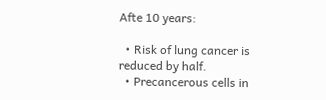Afte 10 years:

  • Risk of lung cancer is reduced by half.
  • Precancerous cells in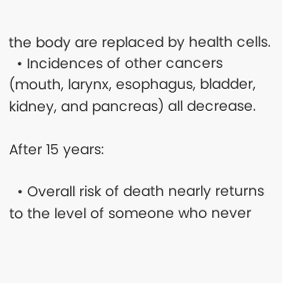the body are replaced by health cells.
  • Incidences of other cancers (mouth, larynx, esophagus, bladder, kidney, and pancreas) all decrease.

After 15 years:

  • Overall risk of death nearly returns to the level of someone who never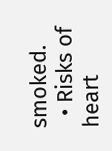smoked.
  • Risks of heart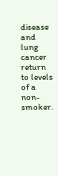disease and lung cancer return to levels of a non-smoker.